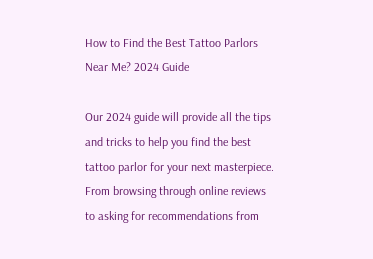How to Find the Best Tattoo Parlors Near Me? 2024 Guide

Our 2024 guide will provide all the tips and tricks to help you find the best tattoo parlor for your next masterpiece. From browsing through online reviews to asking for recommendations from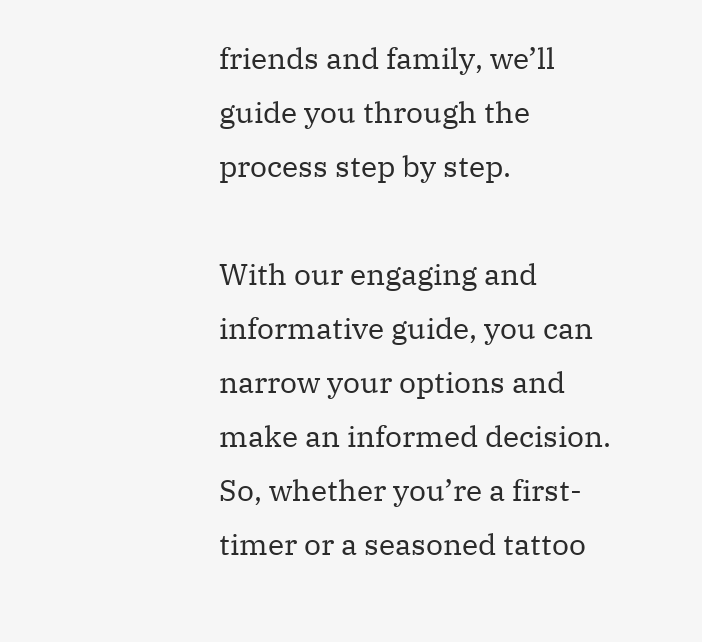friends and family, we’ll guide you through the process step by step.

With our engaging and informative guide, you can narrow your options and make an informed decision. So, whether you’re a first-timer or a seasoned tattoo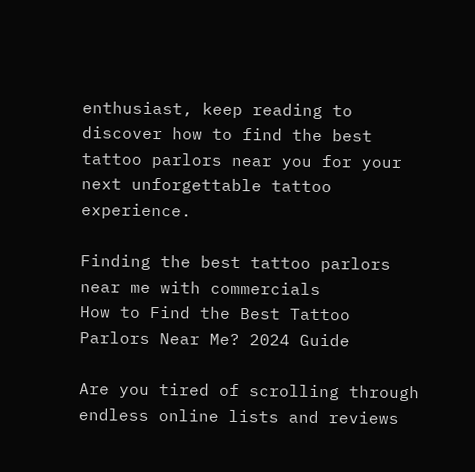enthusiast, keep reading to discover how to find the best tattoo parlors near you for your next unforgettable tattoo experience.

Finding the best tattoo parlors near me with commercials
How to Find the Best Tattoo Parlors Near Me? 2024 Guide

Are you tired of scrolling through endless online lists and reviews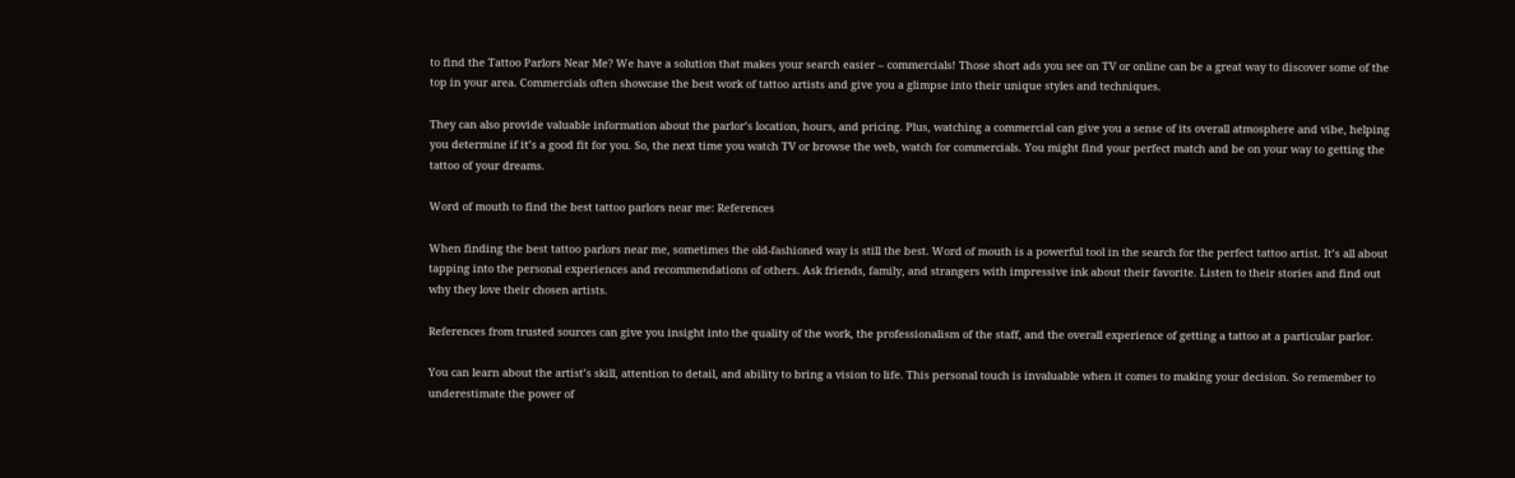to find the Tattoo Parlors Near Me? We have a solution that makes your search easier – commercials! Those short ads you see on TV or online can be a great way to discover some of the top in your area. Commercials often showcase the best work of tattoo artists and give you a glimpse into their unique styles and techniques.

They can also provide valuable information about the parlor’s location, hours, and pricing. Plus, watching a commercial can give you a sense of its overall atmosphere and vibe, helping you determine if it’s a good fit for you. So, the next time you watch TV or browse the web, watch for commercials. You might find your perfect match and be on your way to getting the tattoo of your dreams.

Word of mouth to find the best tattoo parlors near me: References

When finding the best tattoo parlors near me, sometimes the old-fashioned way is still the best. Word of mouth is a powerful tool in the search for the perfect tattoo artist. It’s all about tapping into the personal experiences and recommendations of others. Ask friends, family, and strangers with impressive ink about their favorite. Listen to their stories and find out why they love their chosen artists.

References from trusted sources can give you insight into the quality of the work, the professionalism of the staff, and the overall experience of getting a tattoo at a particular parlor.

You can learn about the artist’s skill, attention to detail, and ability to bring a vision to life. This personal touch is invaluable when it comes to making your decision. So remember to underestimate the power of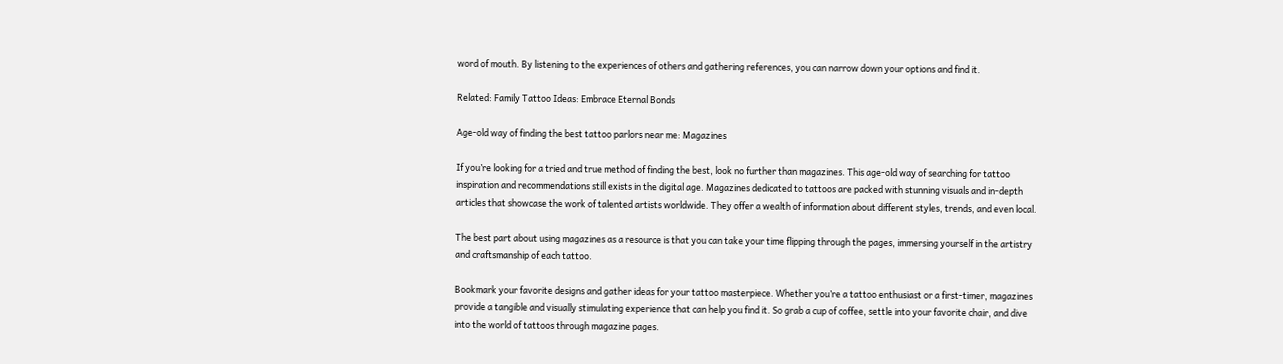word of mouth. By listening to the experiences of others and gathering references, you can narrow down your options and find it.

Related: Family Tattoo Ideas: Embrace Eternal Bonds

Age-old way of finding the best tattoo parlors near me: Magazines

If you’re looking for a tried and true method of finding the best, look no further than magazines. This age-old way of searching for tattoo inspiration and recommendations still exists in the digital age. Magazines dedicated to tattoos are packed with stunning visuals and in-depth articles that showcase the work of talented artists worldwide. They offer a wealth of information about different styles, trends, and even local.

The best part about using magazines as a resource is that you can take your time flipping through the pages, immersing yourself in the artistry and craftsmanship of each tattoo.

Bookmark your favorite designs and gather ideas for your tattoo masterpiece. Whether you’re a tattoo enthusiast or a first-timer, magazines provide a tangible and visually stimulating experience that can help you find it. So grab a cup of coffee, settle into your favorite chair, and dive into the world of tattoos through magazine pages.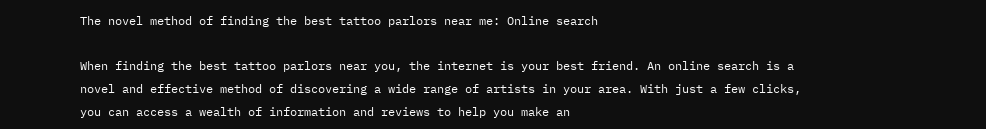The novel method of finding the best tattoo parlors near me: Online search

When finding the best tattoo parlors near you, the internet is your best friend. An online search is a novel and effective method of discovering a wide range of artists in your area. With just a few clicks, you can access a wealth of information and reviews to help you make an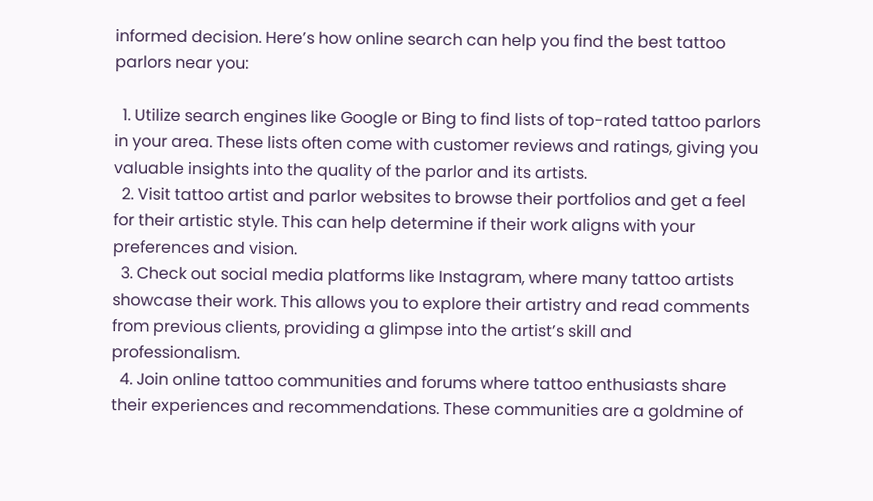informed decision. Here’s how online search can help you find the best tattoo parlors near you:

  1. Utilize search engines like Google or Bing to find lists of top-rated tattoo parlors in your area. These lists often come with customer reviews and ratings, giving you valuable insights into the quality of the parlor and its artists.
  2. Visit tattoo artist and parlor websites to browse their portfolios and get a feel for their artistic style. This can help determine if their work aligns with your preferences and vision.
  3. Check out social media platforms like Instagram, where many tattoo artists showcase their work. This allows you to explore their artistry and read comments from previous clients, providing a glimpse into the artist’s skill and professionalism.
  4. Join online tattoo communities and forums where tattoo enthusiasts share their experiences and recommendations. These communities are a goldmine of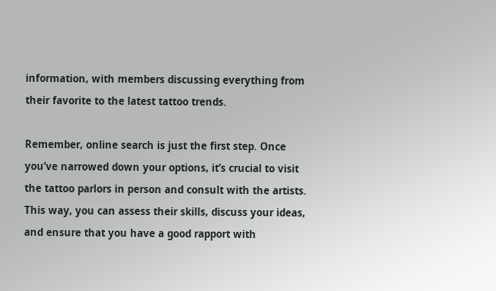information, with members discussing everything from their favorite to the latest tattoo trends.

Remember, online search is just the first step. Once you’ve narrowed down your options, it’s crucial to visit the tattoo parlors in person and consult with the artists. This way, you can assess their skills, discuss your ideas, and ensure that you have a good rapport with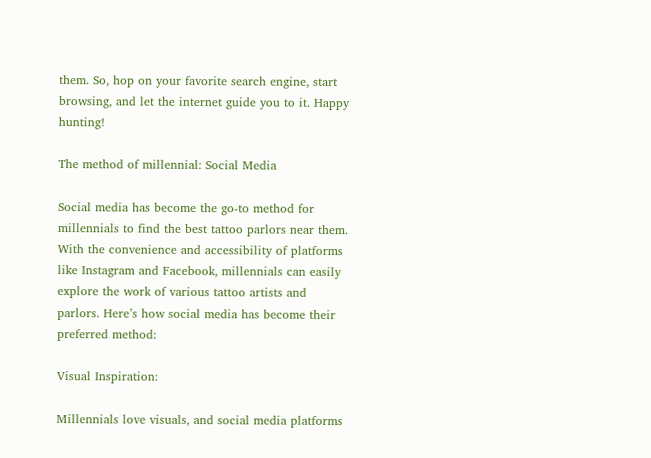them. So, hop on your favorite search engine, start browsing, and let the internet guide you to it. Happy hunting!

The method of millennial: Social Media

Social media has become the go-to method for millennials to find the best tattoo parlors near them. With the convenience and accessibility of platforms like Instagram and Facebook, millennials can easily explore the work of various tattoo artists and parlors. Here’s how social media has become their preferred method:

Visual Inspiration:

Millennials love visuals, and social media platforms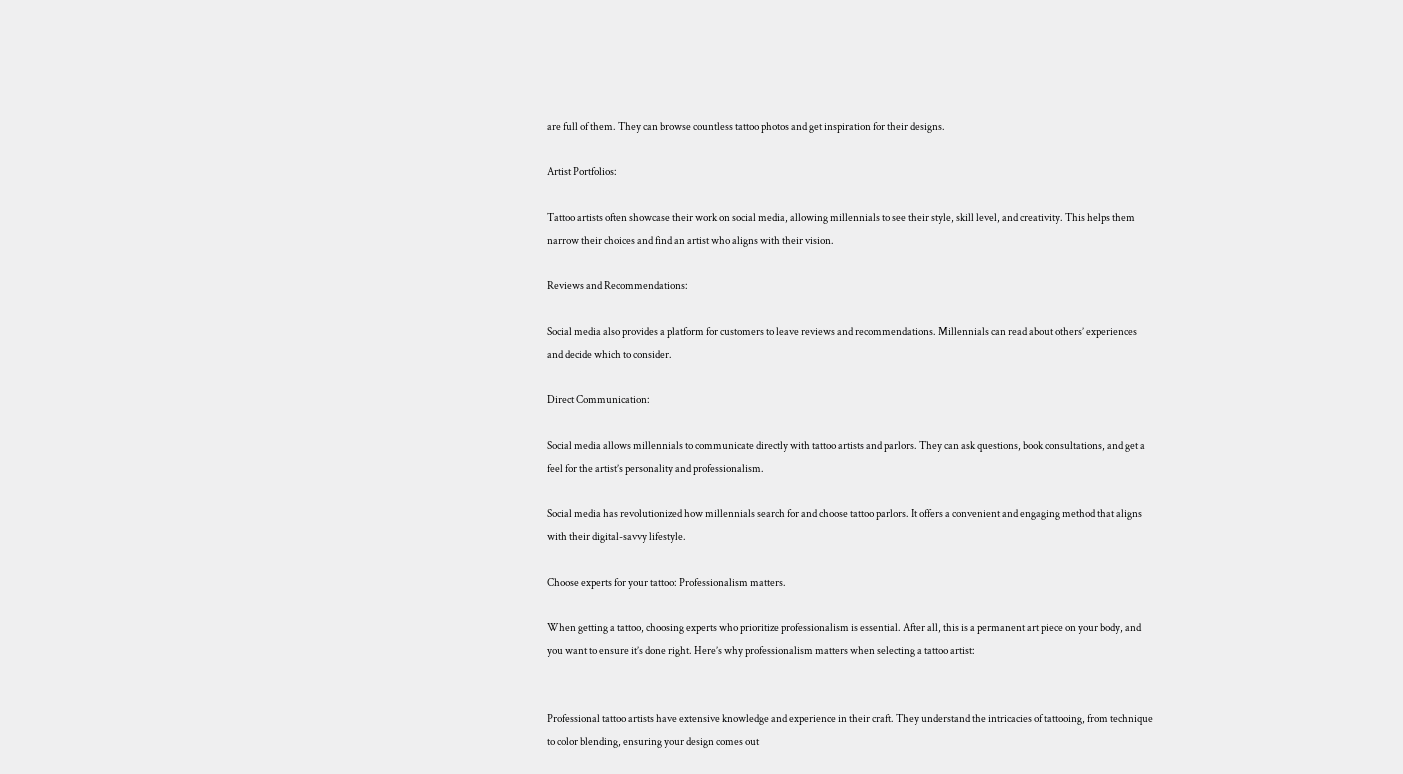are full of them. They can browse countless tattoo photos and get inspiration for their designs.

Artist Portfolios:

Tattoo artists often showcase their work on social media, allowing millennials to see their style, skill level, and creativity. This helps them narrow their choices and find an artist who aligns with their vision.

Reviews and Recommendations:

Social media also provides a platform for customers to leave reviews and recommendations. Millennials can read about others’ experiences and decide which to consider.

Direct Communication:

Social media allows millennials to communicate directly with tattoo artists and parlors. They can ask questions, book consultations, and get a feel for the artist’s personality and professionalism.

Social media has revolutionized how millennials search for and choose tattoo parlors. It offers a convenient and engaging method that aligns with their digital-savvy lifestyle.

Choose experts for your tattoo: Professionalism matters.

When getting a tattoo, choosing experts who prioritize professionalism is essential. After all, this is a permanent art piece on your body, and you want to ensure it’s done right. Here’s why professionalism matters when selecting a tattoo artist:


Professional tattoo artists have extensive knowledge and experience in their craft. They understand the intricacies of tattooing, from technique to color blending, ensuring your design comes out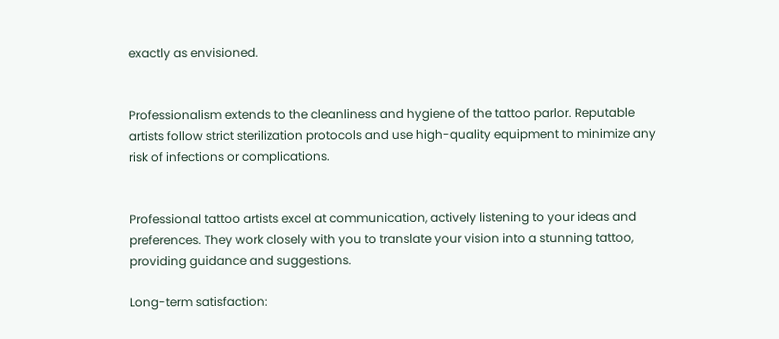exactly as envisioned.


Professionalism extends to the cleanliness and hygiene of the tattoo parlor. Reputable artists follow strict sterilization protocols and use high-quality equipment to minimize any risk of infections or complications.


Professional tattoo artists excel at communication, actively listening to your ideas and preferences. They work closely with you to translate your vision into a stunning tattoo, providing guidance and suggestions.

Long-term satisfaction: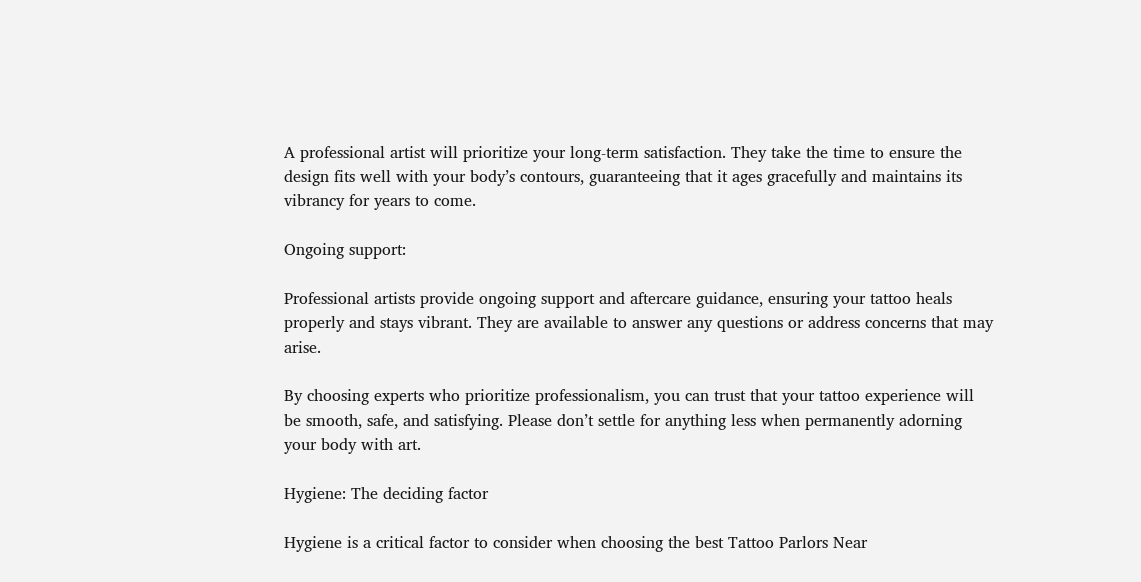A professional artist will prioritize your long-term satisfaction. They take the time to ensure the design fits well with your body’s contours, guaranteeing that it ages gracefully and maintains its vibrancy for years to come.

Ongoing support:

Professional artists provide ongoing support and aftercare guidance, ensuring your tattoo heals properly and stays vibrant. They are available to answer any questions or address concerns that may arise.

By choosing experts who prioritize professionalism, you can trust that your tattoo experience will be smooth, safe, and satisfying. Please don’t settle for anything less when permanently adorning your body with art.

Hygiene: The deciding factor

Hygiene is a critical factor to consider when choosing the best Tattoo Parlors Near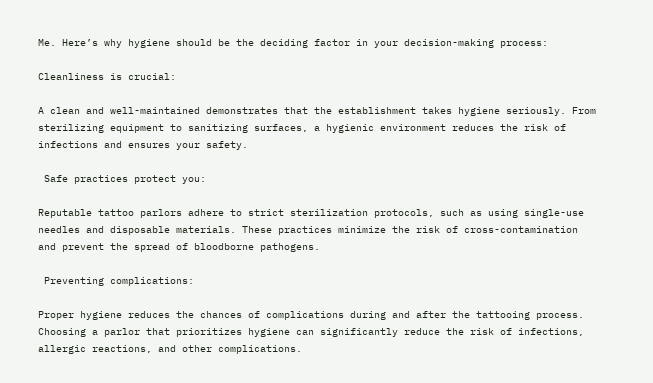Me. Here’s why hygiene should be the deciding factor in your decision-making process:

Cleanliness is crucial:

A clean and well-maintained demonstrates that the establishment takes hygiene seriously. From sterilizing equipment to sanitizing surfaces, a hygienic environment reduces the risk of infections and ensures your safety.

 Safe practices protect you:

Reputable tattoo parlors adhere to strict sterilization protocols, such as using single-use needles and disposable materials. These practices minimize the risk of cross-contamination and prevent the spread of bloodborne pathogens.

 Preventing complications:

Proper hygiene reduces the chances of complications during and after the tattooing process. Choosing a parlor that prioritizes hygiene can significantly reduce the risk of infections, allergic reactions, and other complications.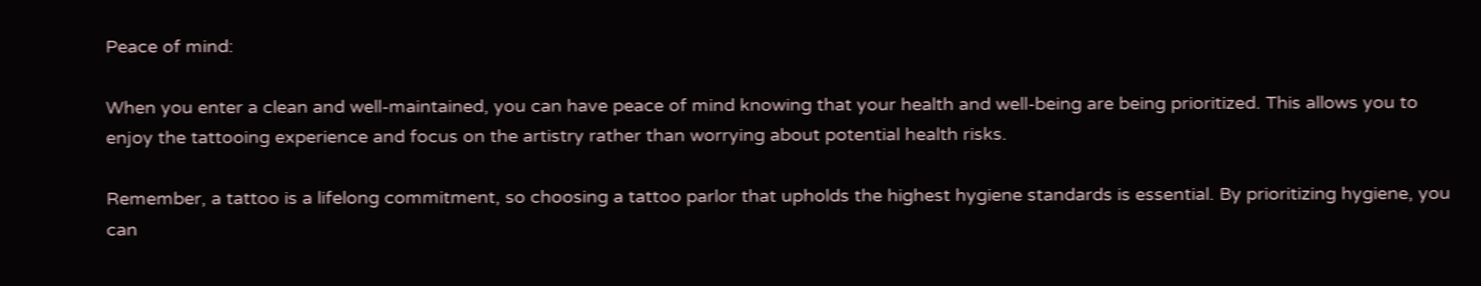Peace of mind:

When you enter a clean and well-maintained, you can have peace of mind knowing that your health and well-being are being prioritized. This allows you to enjoy the tattooing experience and focus on the artistry rather than worrying about potential health risks.

Remember, a tattoo is a lifelong commitment, so choosing a tattoo parlor that upholds the highest hygiene standards is essential. By prioritizing hygiene, you can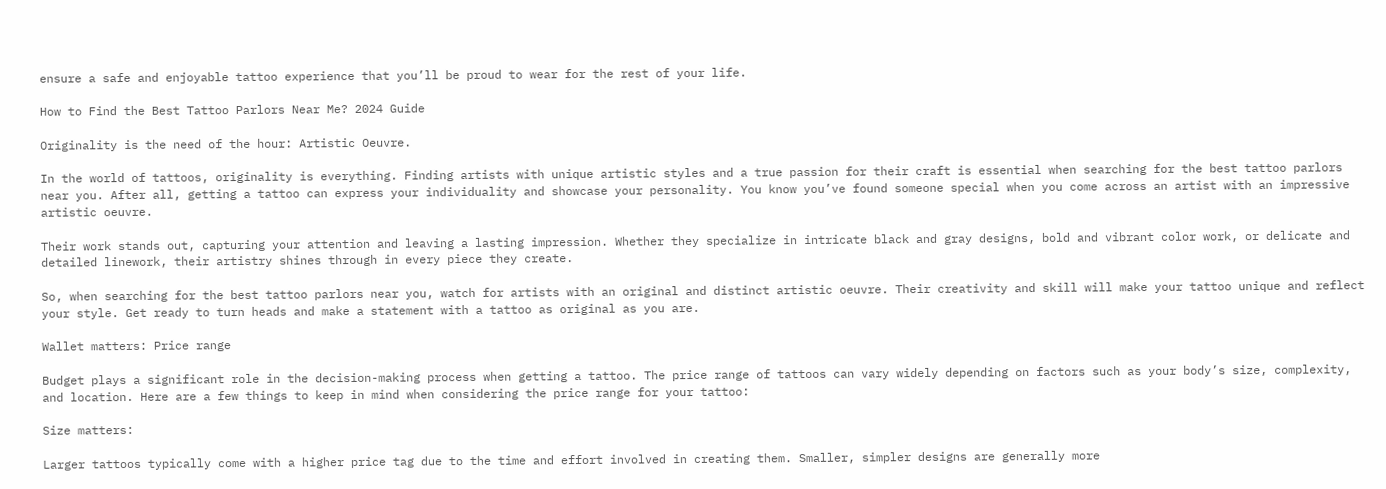ensure a safe and enjoyable tattoo experience that you’ll be proud to wear for the rest of your life.

How to Find the Best Tattoo Parlors Near Me? 2024 Guide

Originality is the need of the hour: Artistic Oeuvre.

In the world of tattoos, originality is everything. Finding artists with unique artistic styles and a true passion for their craft is essential when searching for the best tattoo parlors near you. After all, getting a tattoo can express your individuality and showcase your personality. You know you’ve found someone special when you come across an artist with an impressive artistic oeuvre.

Their work stands out, capturing your attention and leaving a lasting impression. Whether they specialize in intricate black and gray designs, bold and vibrant color work, or delicate and detailed linework, their artistry shines through in every piece they create.

So, when searching for the best tattoo parlors near you, watch for artists with an original and distinct artistic oeuvre. Their creativity and skill will make your tattoo unique and reflect your style. Get ready to turn heads and make a statement with a tattoo as original as you are.

Wallet matters: Price range

Budget plays a significant role in the decision-making process when getting a tattoo. The price range of tattoos can vary widely depending on factors such as your body’s size, complexity, and location. Here are a few things to keep in mind when considering the price range for your tattoo:

Size matters:

Larger tattoos typically come with a higher price tag due to the time and effort involved in creating them. Smaller, simpler designs are generally more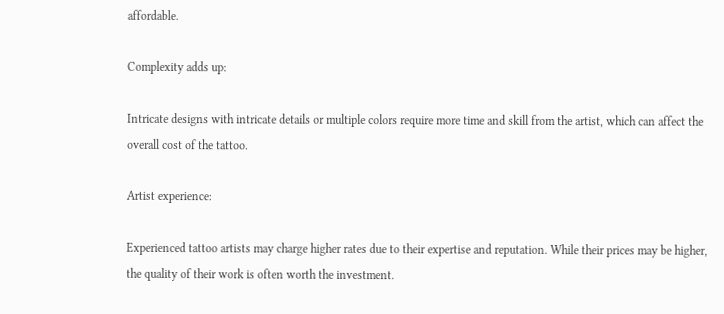affordable.

Complexity adds up:

Intricate designs with intricate details or multiple colors require more time and skill from the artist, which can affect the overall cost of the tattoo.

Artist experience:

Experienced tattoo artists may charge higher rates due to their expertise and reputation. While their prices may be higher, the quality of their work is often worth the investment.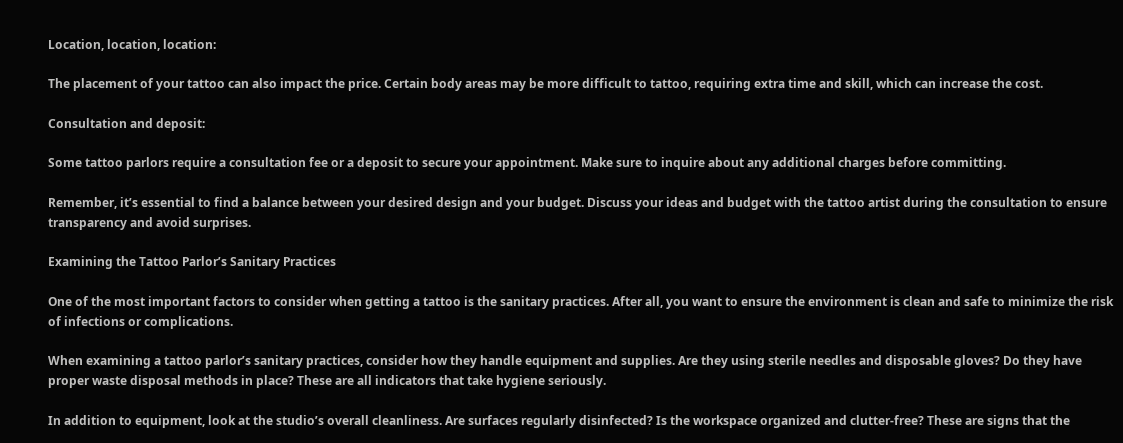Location, location, location:

The placement of your tattoo can also impact the price. Certain body areas may be more difficult to tattoo, requiring extra time and skill, which can increase the cost.

Consultation and deposit:

Some tattoo parlors require a consultation fee or a deposit to secure your appointment. Make sure to inquire about any additional charges before committing.

Remember, it’s essential to find a balance between your desired design and your budget. Discuss your ideas and budget with the tattoo artist during the consultation to ensure transparency and avoid surprises.

Examining the Tattoo Parlor’s Sanitary Practices

One of the most important factors to consider when getting a tattoo is the sanitary practices. After all, you want to ensure the environment is clean and safe to minimize the risk of infections or complications.

When examining a tattoo parlor’s sanitary practices, consider how they handle equipment and supplies. Are they using sterile needles and disposable gloves? Do they have proper waste disposal methods in place? These are all indicators that take hygiene seriously.

In addition to equipment, look at the studio’s overall cleanliness. Are surfaces regularly disinfected? Is the workspace organized and clutter-free? These are signs that the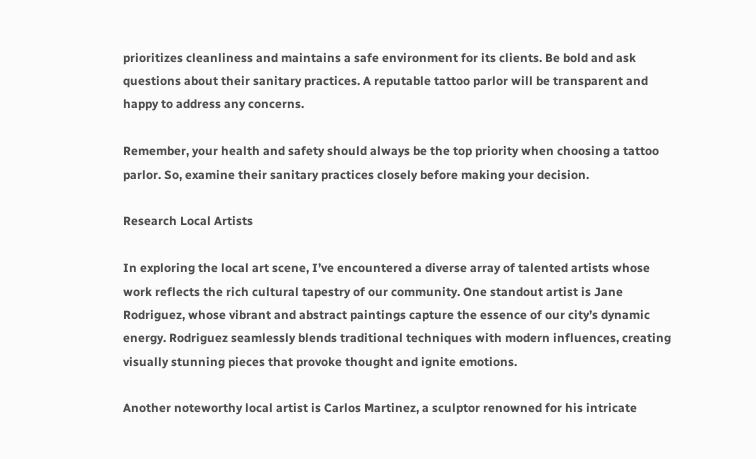prioritizes cleanliness and maintains a safe environment for its clients. Be bold and ask questions about their sanitary practices. A reputable tattoo parlor will be transparent and happy to address any concerns.

Remember, your health and safety should always be the top priority when choosing a tattoo parlor. So, examine their sanitary practices closely before making your decision.

Research Local Artists

In exploring the local art scene, I’ve encountered a diverse array of talented artists whose work reflects the rich cultural tapestry of our community. One standout artist is Jane Rodriguez, whose vibrant and abstract paintings capture the essence of our city’s dynamic energy. Rodriguez seamlessly blends traditional techniques with modern influences, creating visually stunning pieces that provoke thought and ignite emotions.

Another noteworthy local artist is Carlos Martinez, a sculptor renowned for his intricate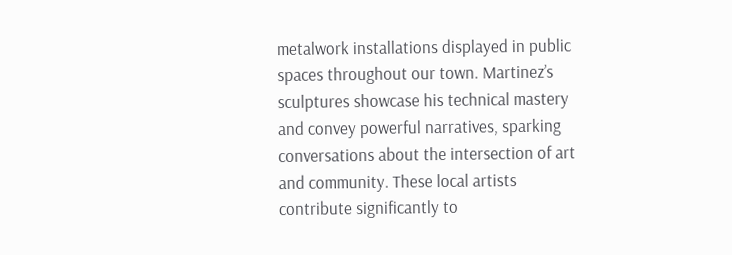metalwork installations displayed in public spaces throughout our town. Martinez’s sculptures showcase his technical mastery and convey powerful narratives, sparking conversations about the intersection of art and community. These local artists contribute significantly to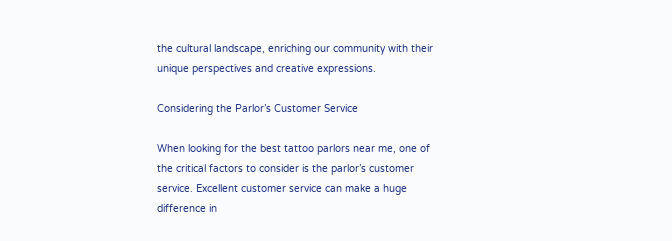the cultural landscape, enriching our community with their unique perspectives and creative expressions.

Considering the Parlor’s Customer Service

When looking for the best tattoo parlors near me, one of the critical factors to consider is the parlor’s customer service. Excellent customer service can make a huge difference in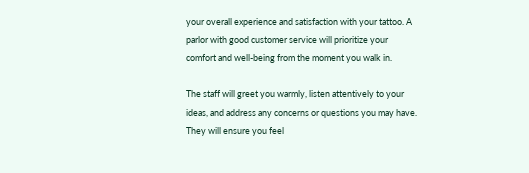your overall experience and satisfaction with your tattoo. A parlor with good customer service will prioritize your comfort and well-being from the moment you walk in.

The staff will greet you warmly, listen attentively to your ideas, and address any concerns or questions you may have. They will ensure you feel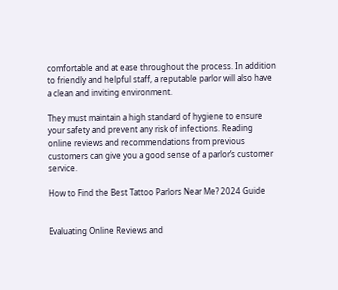comfortable and at ease throughout the process. In addition to friendly and helpful staff, a reputable parlor will also have a clean and inviting environment.

They must maintain a high standard of hygiene to ensure your safety and prevent any risk of infections. Reading online reviews and recommendations from previous customers can give you a good sense of a parlor’s customer service.

How to Find the Best Tattoo Parlors Near Me? 2024 Guide


Evaluating Online Reviews and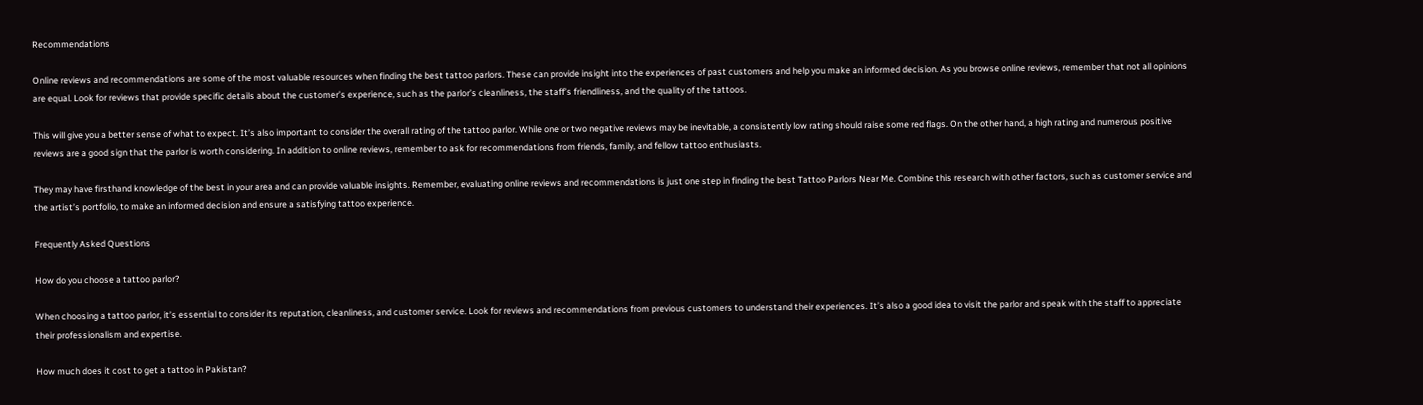Recommendations

Online reviews and recommendations are some of the most valuable resources when finding the best tattoo parlors. These can provide insight into the experiences of past customers and help you make an informed decision. As you browse online reviews, remember that not all opinions are equal. Look for reviews that provide specific details about the customer’s experience, such as the parlor’s cleanliness, the staff’s friendliness, and the quality of the tattoos.

This will give you a better sense of what to expect. It’s also important to consider the overall rating of the tattoo parlor. While one or two negative reviews may be inevitable, a consistently low rating should raise some red flags. On the other hand, a high rating and numerous positive reviews are a good sign that the parlor is worth considering. In addition to online reviews, remember to ask for recommendations from friends, family, and fellow tattoo enthusiasts.

They may have firsthand knowledge of the best in your area and can provide valuable insights. Remember, evaluating online reviews and recommendations is just one step in finding the best Tattoo Parlors Near Me. Combine this research with other factors, such as customer service and the artist’s portfolio, to make an informed decision and ensure a satisfying tattoo experience.

Frequently Asked Questions

How do you choose a tattoo parlor?

When choosing a tattoo parlor, it’s essential to consider its reputation, cleanliness, and customer service. Look for reviews and recommendations from previous customers to understand their experiences. It’s also a good idea to visit the parlor and speak with the staff to appreciate their professionalism and expertise.

How much does it cost to get a tattoo in Pakistan?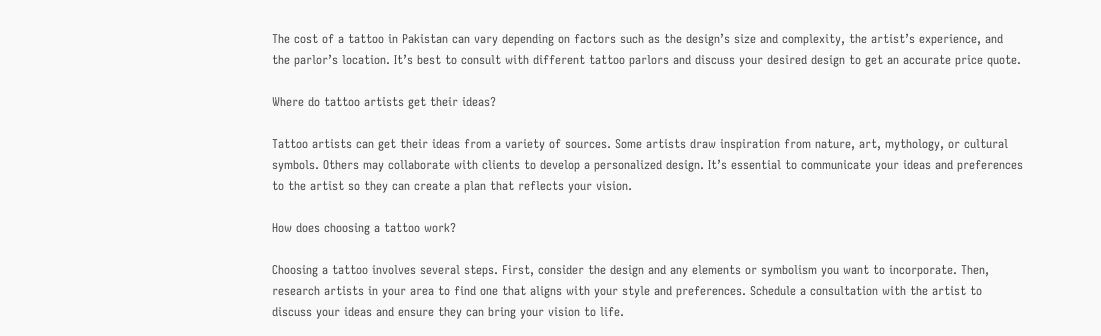The cost of a tattoo in Pakistan can vary depending on factors such as the design’s size and complexity, the artist’s experience, and the parlor’s location. It’s best to consult with different tattoo parlors and discuss your desired design to get an accurate price quote.

Where do tattoo artists get their ideas?

Tattoo artists can get their ideas from a variety of sources. Some artists draw inspiration from nature, art, mythology, or cultural symbols. Others may collaborate with clients to develop a personalized design. It’s essential to communicate your ideas and preferences to the artist so they can create a plan that reflects your vision.

How does choosing a tattoo work?

Choosing a tattoo involves several steps. First, consider the design and any elements or symbolism you want to incorporate. Then, research artists in your area to find one that aligns with your style and preferences. Schedule a consultation with the artist to discuss your ideas and ensure they can bring your vision to life.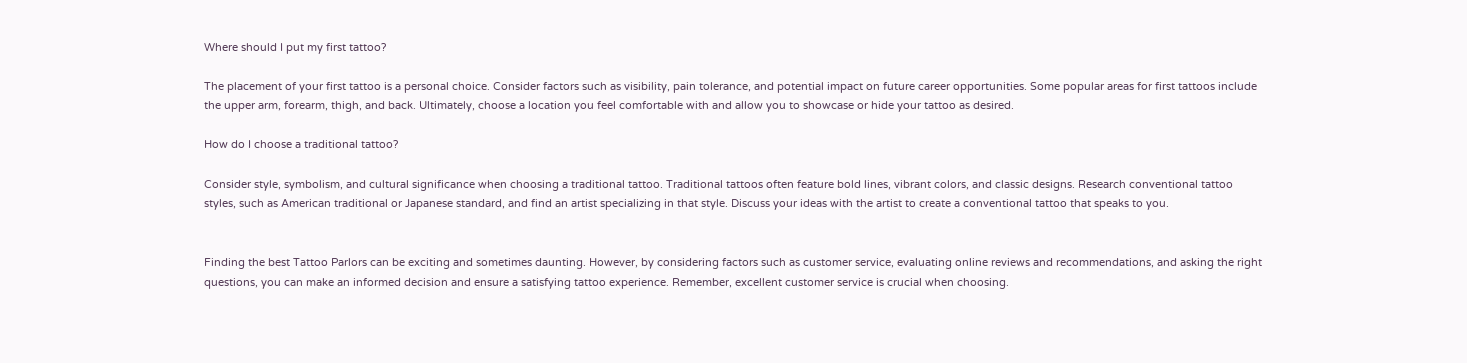Where should I put my first tattoo?

The placement of your first tattoo is a personal choice. Consider factors such as visibility, pain tolerance, and potential impact on future career opportunities. Some popular areas for first tattoos include the upper arm, forearm, thigh, and back. Ultimately, choose a location you feel comfortable with and allow you to showcase or hide your tattoo as desired.

How do I choose a traditional tattoo?

Consider style, symbolism, and cultural significance when choosing a traditional tattoo. Traditional tattoos often feature bold lines, vibrant colors, and classic designs. Research conventional tattoo styles, such as American traditional or Japanese standard, and find an artist specializing in that style. Discuss your ideas with the artist to create a conventional tattoo that speaks to you.


Finding the best Tattoo Parlors can be exciting and sometimes daunting. However, by considering factors such as customer service, evaluating online reviews and recommendations, and asking the right questions, you can make an informed decision and ensure a satisfying tattoo experience. Remember, excellent customer service is crucial when choosing.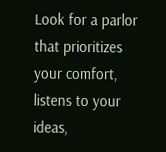Look for a parlor that prioritizes your comfort, listens to your ideas,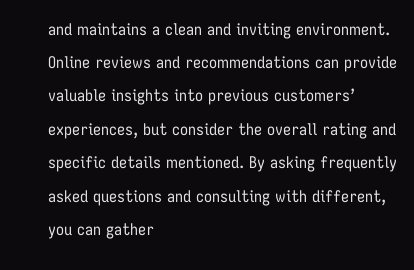and maintains a clean and inviting environment. Online reviews and recommendations can provide valuable insights into previous customers’ experiences, but consider the overall rating and specific details mentioned. By asking frequently asked questions and consulting with different, you can gather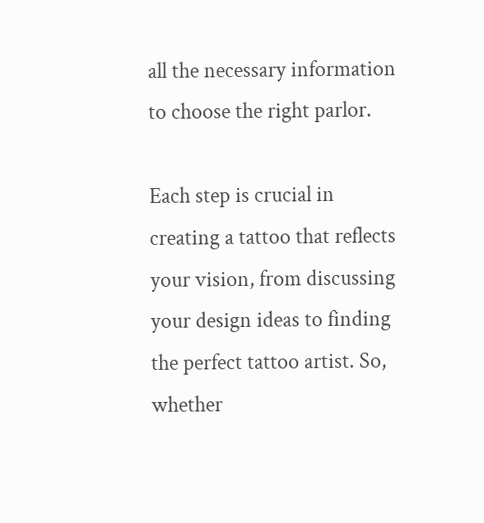all the necessary information to choose the right parlor.

Each step is crucial in creating a tattoo that reflects your vision, from discussing your design ideas to finding the perfect tattoo artist. So, whether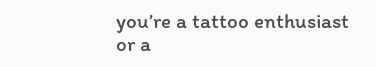you’re a tattoo enthusiast or a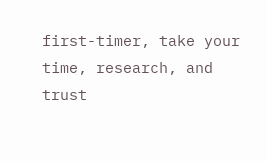first-timer, take your time, research, and trust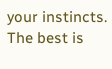your instincts. The best is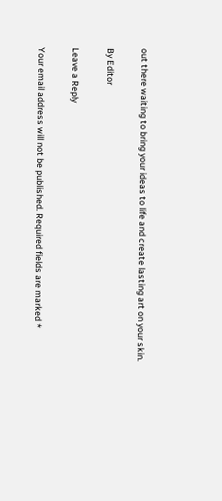out there waiting to bring your ideas to life and create lasting art on your skin.

By Editor

Leave a Reply

Your email address will not be published. Required fields are marked *